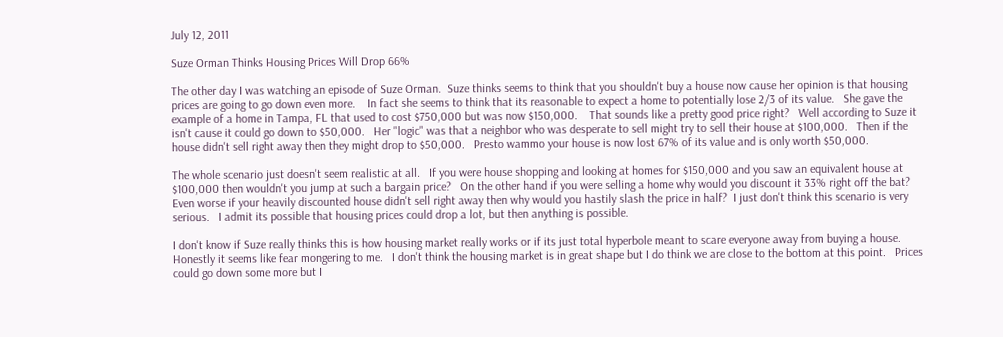July 12, 2011

Suze Orman Thinks Housing Prices Will Drop 66%

The other day I was watching an episode of Suze Orman.  Suze thinks seems to think that you shouldn't buy a house now cause her opinion is that housing prices are going to go down even more.    In fact she seems to think that its reasonable to expect a home to potentially lose 2/3 of its value.   She gave the example of a home in Tampa, FL that used to cost $750,000 but was now $150,000.    That sounds like a pretty good price right?   Well according to Suze it isn't cause it could go down to $50,000.   Her "logic" was that a neighbor who was desperate to sell might try to sell their house at $100,000.   Then if the house didn't sell right away then they might drop to $50,000.   Presto wammo your house is now lost 67% of its value and is only worth $50,000.

The whole scenario just doesn't seem realistic at all.   If you were house shopping and looking at homes for $150,000 and you saw an equivalent house at $100,000 then wouldn't you jump at such a bargain price?   On the other hand if you were selling a home why would you discount it 33% right off the bat?   Even worse if your heavily discounted house didn't sell right away then why would you hastily slash the price in half?  I just don't think this scenario is very serious.   I admit its possible that housing prices could drop a lot, but then anything is possible.

I don't know if Suze really thinks this is how housing market really works or if its just total hyperbole meant to scare everyone away from buying a house.   Honestly it seems like fear mongering to me.   I don't think the housing market is in great shape but I do think we are close to the bottom at this point.   Prices could go down some more but I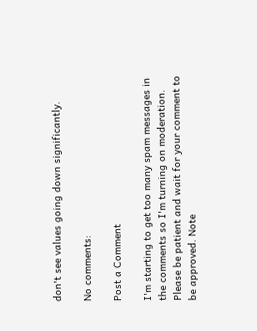don't see values going down significantly.

No comments:

Post a Comment

I'm starting to get too many spam messages in the comments so I'm turning on moderation. Please be patient and wait for your comment to be approved. Note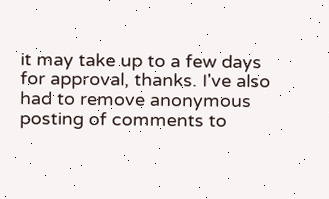it may take up to a few days for approval, thanks. I've also had to remove anonymous posting of comments to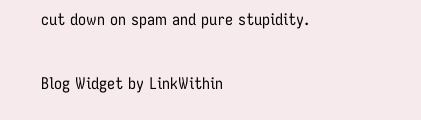cut down on spam and pure stupidity.

Blog Widget by LinkWithin